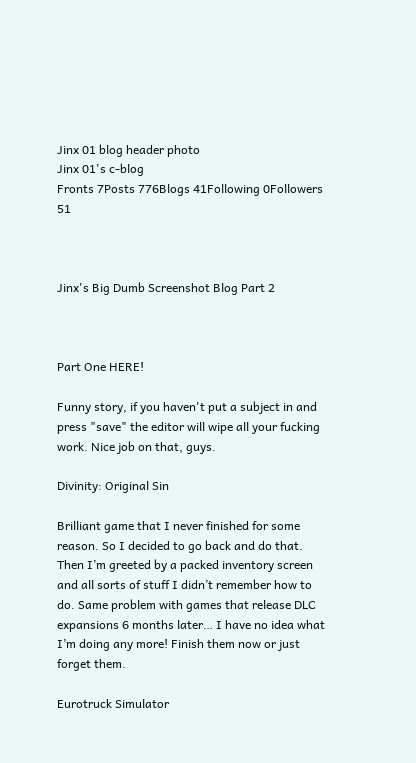Jinx 01 blog header photo
Jinx 01's c-blog
Fronts 7Posts 776Blogs 41Following 0Followers 51



Jinx's Big Dumb Screenshot Blog Part 2



Part One HERE!

Funny story, if you haven't put a subject in and press "save" the editor will wipe all your fucking work. Nice job on that, guys.

Divinity: Original Sin

Brilliant game that I never finished for some reason. So I decided to go back and do that. Then I’m greeted by a packed inventory screen and all sorts of stuff I didn’t remember how to do. Same problem with games that release DLC expansions 6 months later… I have no idea what I’m doing any more! Finish them now or just forget them.

Eurotruck Simulator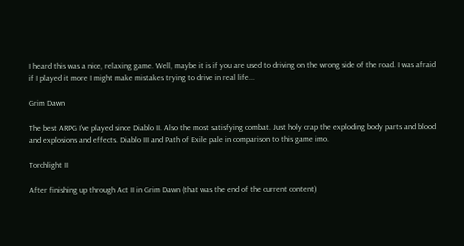I heard this was a nice, relaxing game. Well, maybe it is if you are used to driving on the wrong side of the road. I was afraid if I played it more I might make mistakes trying to drive in real life...

Grim Dawn

The best ARPG I’ve played since Diablo II. Also the most satisfying combat. Just holy crap the exploding body parts and blood and explosions and effects. Diablo III and Path of Exile pale in comparison to this game imo.

Torchlight II

After finishing up through Act II in Grim Dawn (that was the end of the current content)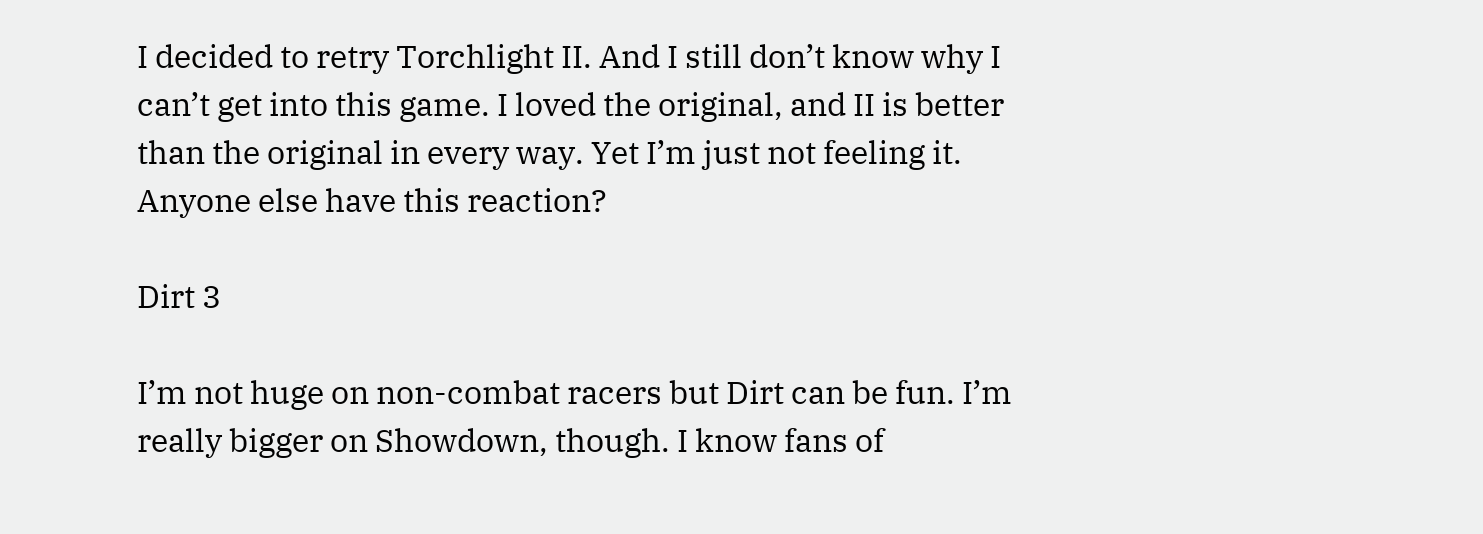I decided to retry Torchlight II. And I still don’t know why I can’t get into this game. I loved the original, and II is better than the original in every way. Yet I’m just not feeling it. Anyone else have this reaction?

Dirt 3

I’m not huge on non-combat racers but Dirt can be fun. I’m really bigger on Showdown, though. I know fans of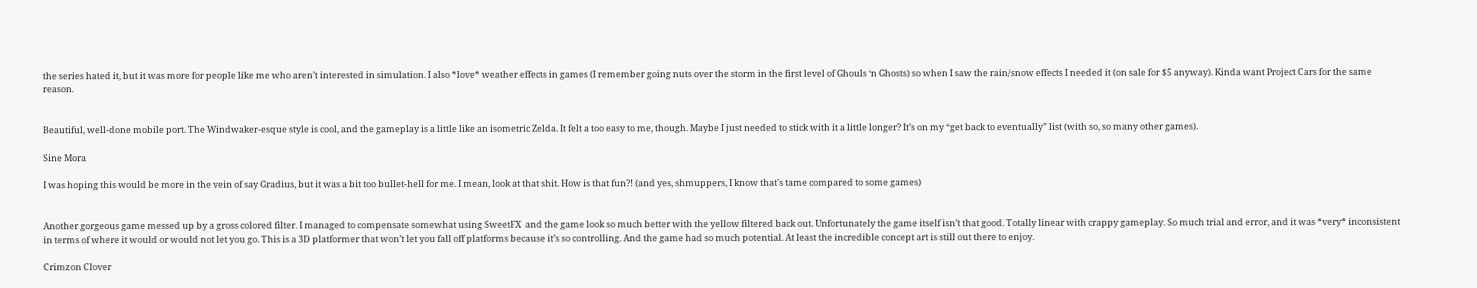the series hated it, but it was more for people like me who aren’t interested in simulation. I also *love* weather effects in games (I remember going nuts over the storm in the first level of Ghouls ‘n Ghosts) so when I saw the rain/snow effects I needed it (on sale for $5 anyway). Kinda want Project Cars for the same reason.


Beautiful, well-done mobile port. The Windwaker-esque style is cool, and the gameplay is a little like an isometric Zelda. It felt a too easy to me, though. Maybe I just needed to stick with it a little longer? It’s on my “get back to eventually” list (with so, so many other games).

Sine Mora

I was hoping this would be more in the vein of say Gradius, but it was a bit too bullet-hell for me. I mean, look at that shit. How is that fun?! (and yes, shmuppers, I know that's tame compared to some games)


Another gorgeous game messed up by a gross colored filter. I managed to compensate somewhat using SweetFX  and the game look so much better with the yellow filtered back out. Unfortunately the game itself isn’t that good. Totally linear with crappy gameplay. So much trial and error, and it was *very* inconsistent in terms of where it would or would not let you go. This is a 3D platformer that won’t let you fall off platforms because it’s so controlling. And the game had so much potential. At least the incredible concept art is still out there to enjoy.

Crimzon Clover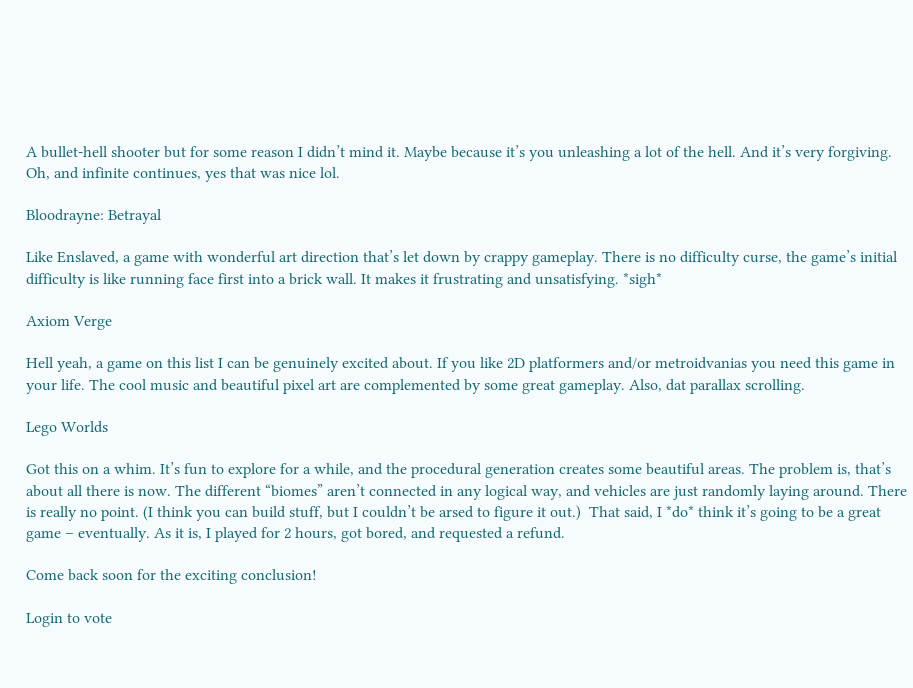A bullet-hell shooter but for some reason I didn’t mind it. Maybe because it’s you unleashing a lot of the hell. And it’s very forgiving. Oh, and infinite continues, yes that was nice lol.

Bloodrayne: Betrayal

Like Enslaved, a game with wonderful art direction that’s let down by crappy gameplay. There is no difficulty curse, the game’s initial difficulty is like running face first into a brick wall. It makes it frustrating and unsatisfying. *sigh*

Axiom Verge

Hell yeah, a game on this list I can be genuinely excited about. If you like 2D platformers and/or metroidvanias you need this game in your life. The cool music and beautiful pixel art are complemented by some great gameplay. Also, dat parallax scrolling.

Lego Worlds

Got this on a whim. It’s fun to explore for a while, and the procedural generation creates some beautiful areas. The problem is, that’s about all there is now. The different “biomes” aren’t connected in any logical way, and vehicles are just randomly laying around. There is really no point. (I think you can build stuff, but I couldn’t be arsed to figure it out.)  That said, I *do* think it’s going to be a great game – eventually. As it is, I played for 2 hours, got bored, and requested a refund.

Come back soon for the exciting conclusion!

Login to vote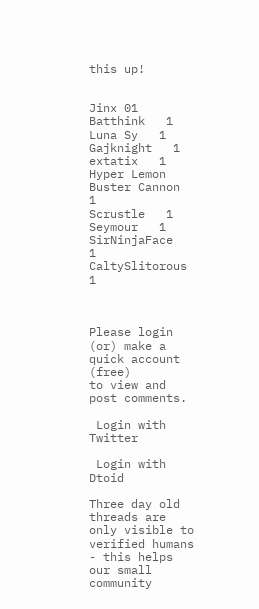this up!


Jinx 01
Batthink   1
Luna Sy   1
Gajknight   1
extatix   1
Hyper Lemon Buster Cannon   1
Scrustle   1
Seymour   1
SirNinjaFace   1
CaltySlitorous   1



Please login (or) make a quick account (free)
to view and post comments.

 Login with Twitter

 Login with Dtoid

Three day old threads are only visible to verified humans - this helps our small community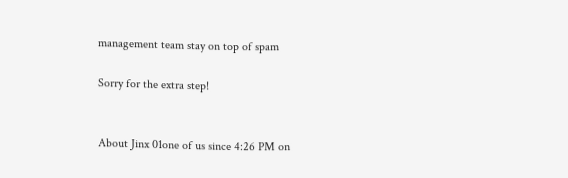management team stay on top of spam

Sorry for the extra step!


About Jinx 01one of us since 4:26 PM on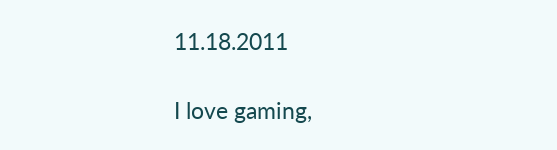11.18.2011

I love gaming,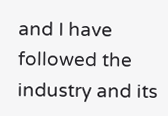and I have followed the industry and its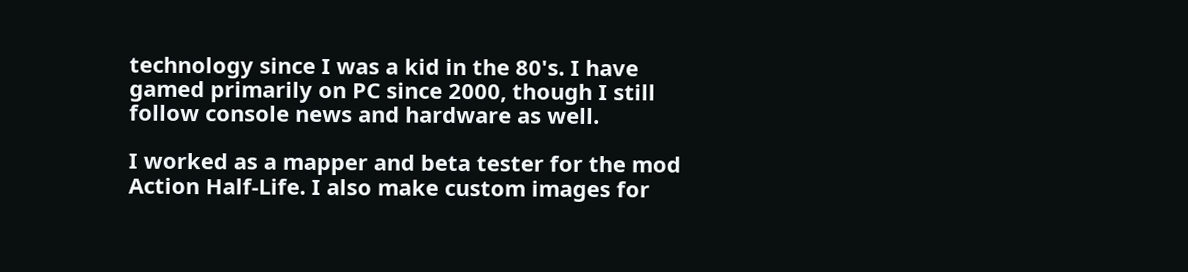technology since I was a kid in the 80's. I have gamed primarily on PC since 2000, though I still follow console news and hardware as well.

I worked as a mapper and beta tester for the mod Action Half-Life. I also make custom images for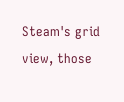Steam's grid view, those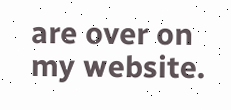are over on my website.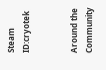Steam ID:cryotek


Around the Community